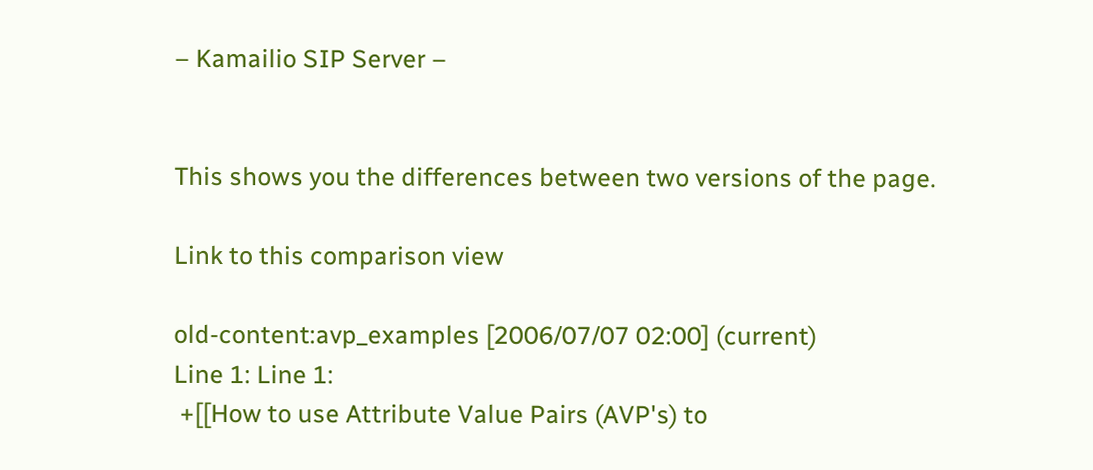– Kamailio SIP Server –


This shows you the differences between two versions of the page.

Link to this comparison view

old-content:avp_examples [2006/07/07 02:00] (current)
Line 1: Line 1:
 +[[How to use Attribute Value Pairs (AVP's) to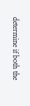determine if both the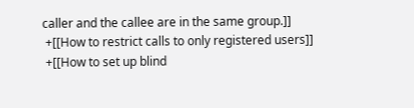caller and the callee are in the same group.]]
 +[[How to restrict calls to only registered users]]
 +[[How to set up blind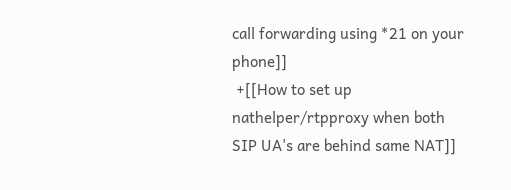call forwarding using *21 on your phone]]
 +[[How to set up nathelper/rtpproxy when both SIP UA's are behind same NAT]]